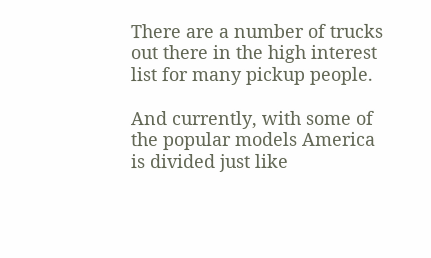There are a number of trucks out there in the high interest list for many pickup people.

And currently, with some of the popular models America is divided just like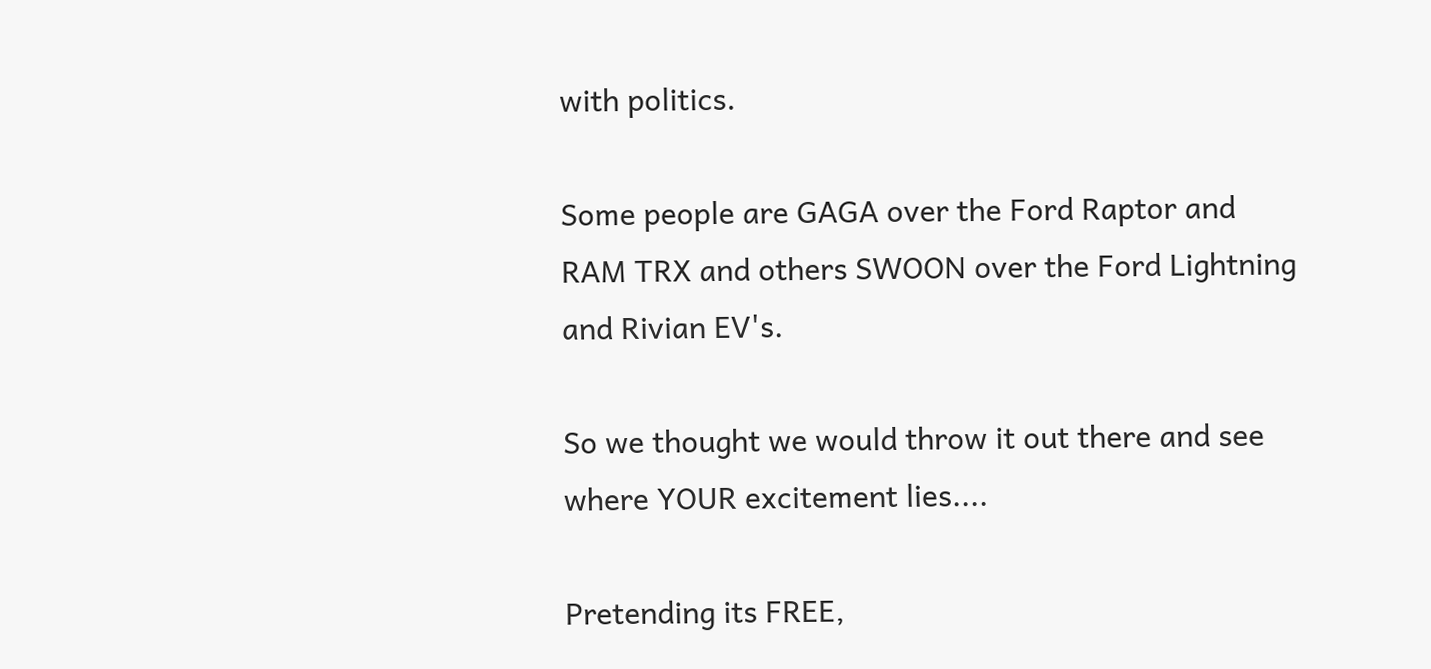with politics.

Some people are GAGA over the Ford Raptor and RAM TRX and others SWOON over the Ford Lightning and Rivian EV's.

So we thought we would throw it out there and see where YOUR excitement lies....

Pretending its FREE,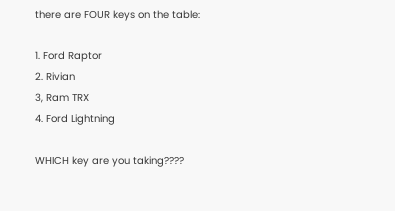there are FOUR keys on the table:

1. Ford Raptor
2. Rivian
3, Ram TRX
4. Ford Lightning

WHICH key are you taking????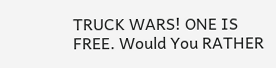TRUCK WARS! ONE IS FREE. Would You RATHER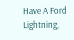Have A Ford Lightning,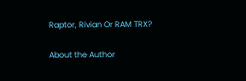Raptor, Rivian Or RAM TRX?

About the Author